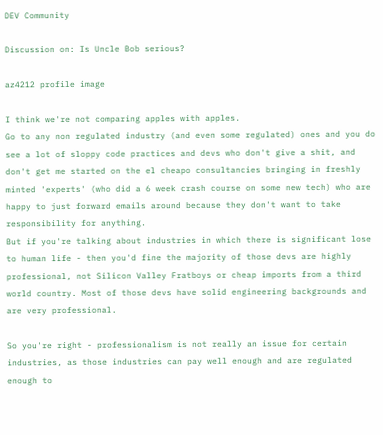DEV Community

Discussion on: Is Uncle Bob serious?

az4212 profile image

I think we're not comparing apples with apples.
Go to any non regulated industry (and even some regulated) ones and you do see a lot of sloppy code practices and devs who don't give a shit, and don't get me started on the el cheapo consultancies bringing in freshly minted 'experts' (who did a 6 week crash course on some new tech) who are happy to just forward emails around because they don't want to take responsibility for anything.
But if you're talking about industries in which there is significant lose to human life - then you'd fine the majority of those devs are highly professional, not Silicon Valley Fratboys or cheap imports from a third world country. Most of those devs have solid engineering backgrounds and are very professional.

So you're right - professionalism is not really an issue for certain industries, as those industries can pay well enough and are regulated enough to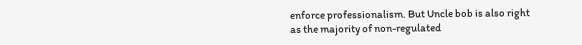enforce professionalism. But Uncle bob is also right as the majority of non-regulated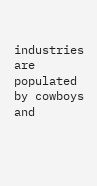industries are populated by cowboys and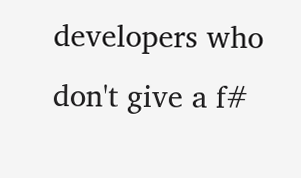developers who don't give a f#